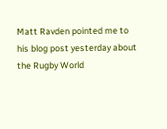Matt Ravden pointed me to his blog post yesterday about the Rugby World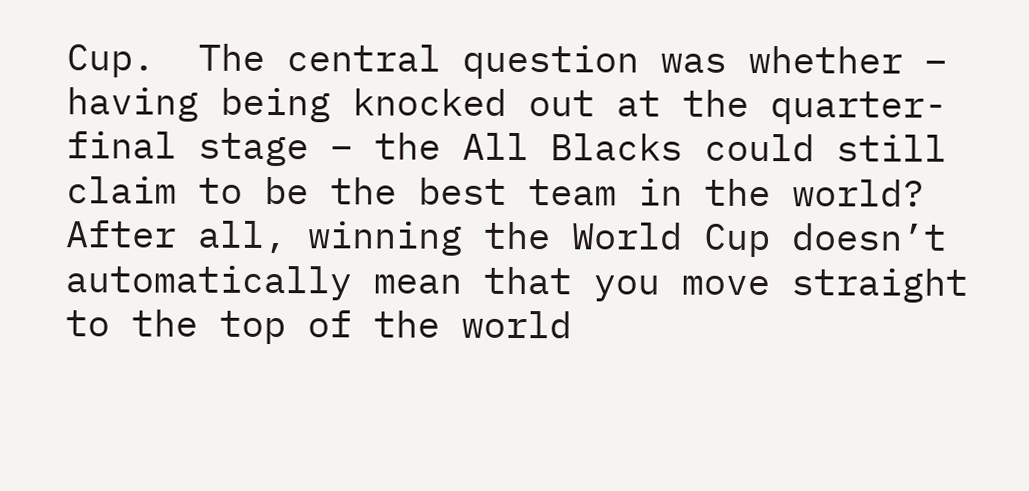Cup.  The central question was whether – having being knocked out at the quarter-final stage – the All Blacks could still claim to be the best team in the world?  After all, winning the World Cup doesn’t automatically mean that you move straight to the top of the world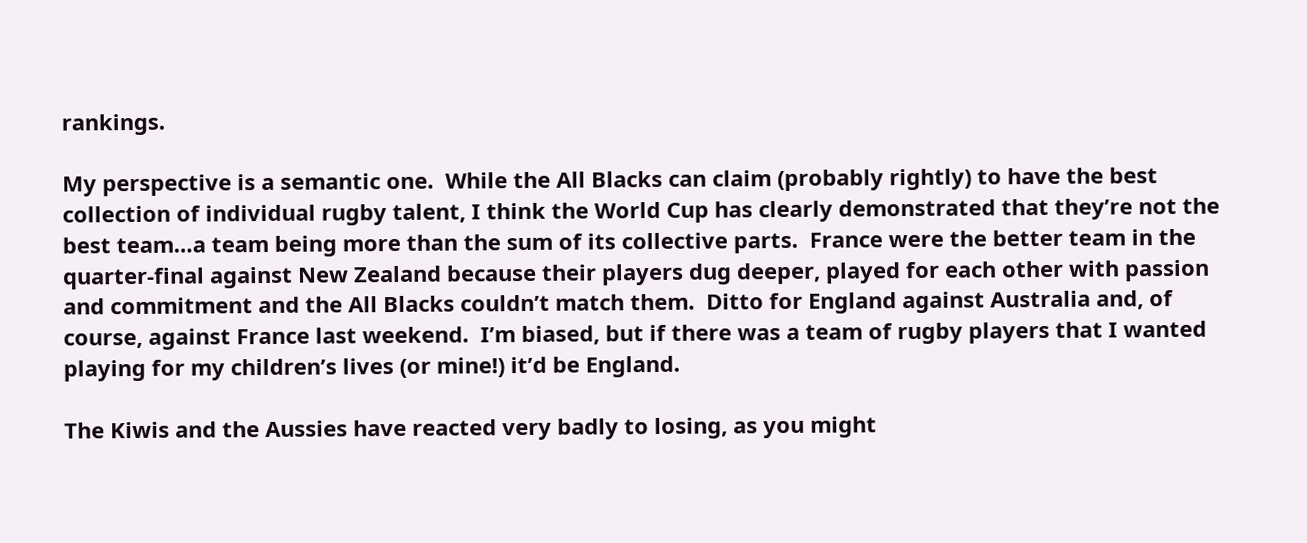rankings.

My perspective is a semantic one.  While the All Blacks can claim (probably rightly) to have the best collection of individual rugby talent, I think the World Cup has clearly demonstrated that they’re not the best team…a team being more than the sum of its collective parts.  France were the better team in the quarter-final against New Zealand because their players dug deeper, played for each other with passion and commitment and the All Blacks couldn’t match them.  Ditto for England against Australia and, of course, against France last weekend.  I’m biased, but if there was a team of rugby players that I wanted playing for my children’s lives (or mine!) it’d be England.

The Kiwis and the Aussies have reacted very badly to losing, as you might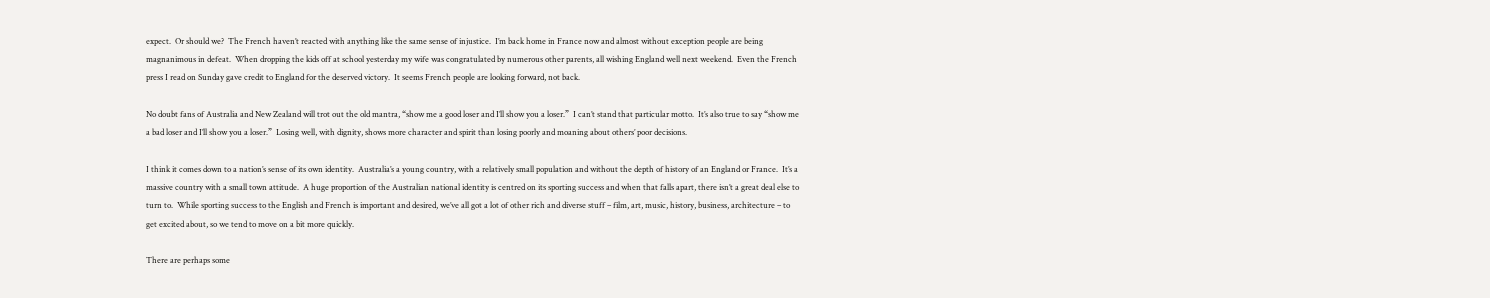expect.  Or should we?  The French haven’t reacted with anything like the same sense of injustice.  I’m back home in France now and almost without exception people are being magnanimous in defeat.  When dropping the kids off at school yesterday my wife was congratulated by numerous other parents, all wishing England well next weekend.  Even the French press I read on Sunday gave credit to England for the deserved victory.  It seems French people are looking forward, not back.

No doubt fans of Australia and New Zealand will trot out the old mantra, “show me a good loser and I’ll show you a loser.”  I can’t stand that particular motto.  It’s also true to say “show me a bad loser and I’ll show you a loser.”  Losing well, with dignity, shows more character and spirit than losing poorly and moaning about others’ poor decisions.

I think it comes down to a nation’s sense of its own identity.  Australia’s a young country, with a relatively small population and without the depth of history of an England or France.  It’s a massive country with a small town attitude.  A huge proportion of the Australian national identity is centred on its sporting success and when that falls apart, there isn’t a great deal else to turn to.  While sporting success to the English and French is important and desired, we’ve all got a lot of other rich and diverse stuff – film, art, music, history, business, architecture – to get excited about, so we tend to move on a bit more quickly.

There are perhaps some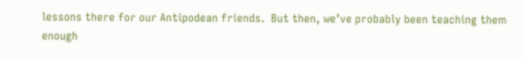lessons there for our Antipodean friends.  But then, we’ve probably been teaching them enough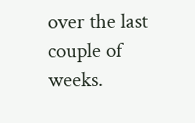over the last couple of weeks.